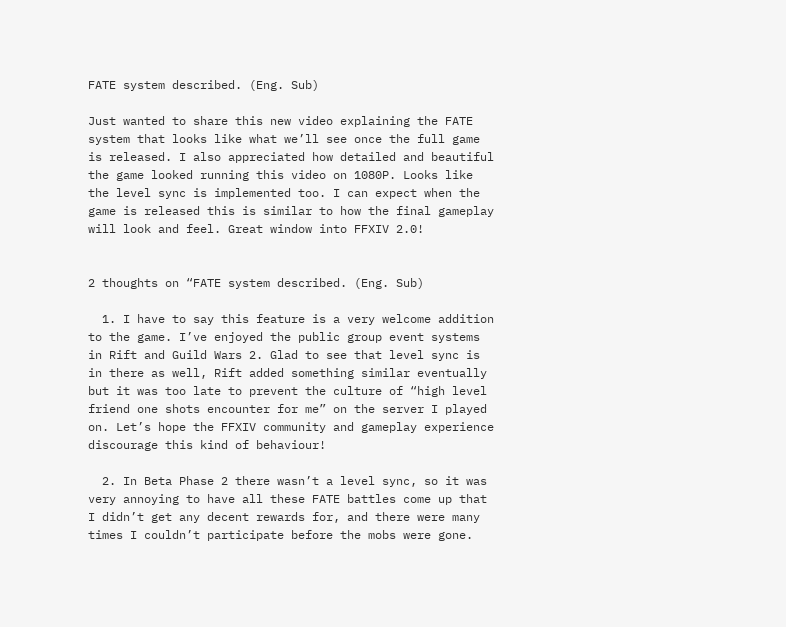FATE system described. (Eng. Sub)

Just wanted to share this new video explaining the FATE system that looks like what we’ll see once the full game is released. I also appreciated how detailed and beautiful the game looked running this video on 1080P. Looks like the level sync is implemented too. I can expect when the game is released this is similar to how the final gameplay will look and feel. Great window into FFXIV 2.0!


2 thoughts on “FATE system described. (Eng. Sub)

  1. I have to say this feature is a very welcome addition to the game. I’ve enjoyed the public group event systems in Rift and Guild Wars 2. Glad to see that level sync is in there as well, Rift added something similar eventually but it was too late to prevent the culture of “high level friend one shots encounter for me” on the server I played on. Let’s hope the FFXIV community and gameplay experience discourage this kind of behaviour!

  2. In Beta Phase 2 there wasn’t a level sync, so it was very annoying to have all these FATE battles come up that I didn’t get any decent rewards for, and there were many times I couldn’t participate before the mobs were gone.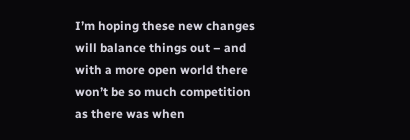I’m hoping these new changes will balance things out – and with a more open world there won’t be so much competition as there was when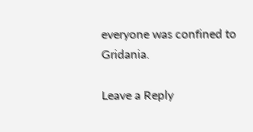everyone was confined to Gridania.

Leave a Reply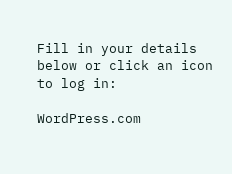Fill in your details below or click an icon to log in:

WordPress.com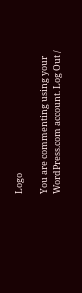Logo

You are commenting using your WordPress.com account. Log Out /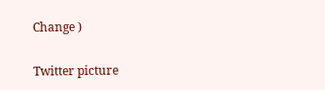Change )

Twitter picture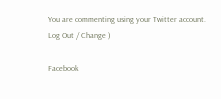You are commenting using your Twitter account. Log Out / Change )

Facebook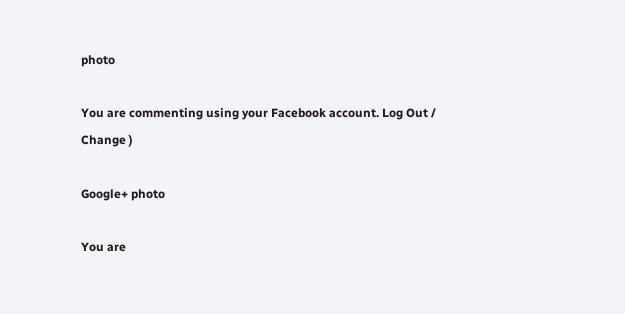photo

You are commenting using your Facebook account. Log Out / Change )

Google+ photo

You are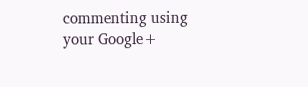commenting using your Google+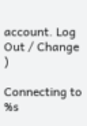account. Log Out / Change )

Connecting to %s